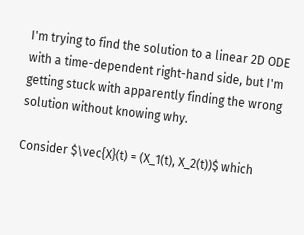I'm trying to find the solution to a linear 2D ODE with a time-dependent right-hand side, but I'm getting stuck with apparently finding the wrong solution without knowing why.

Consider $\vec{X}(t) = (X_1(t), X_2(t))$ which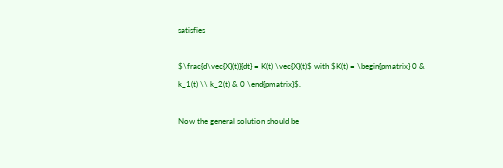satisfies

$\frac{d\vec{X}(t)}{dt} = K(t) \vec{X}(t)$ with $K(t) = \begin{pmatrix} 0 & k_1(t) \\ k_2(t) & 0 \end{pmatrix}$.

Now the general solution should be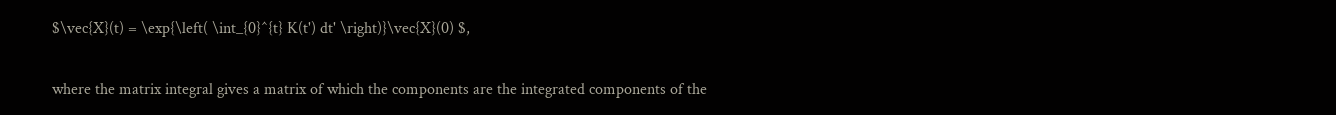$\vec{X}(t) = \exp{\left( \int_{0}^{t} K(t') dt' \right)}\vec{X}(0) $,

where the matrix integral gives a matrix of which the components are the integrated components of the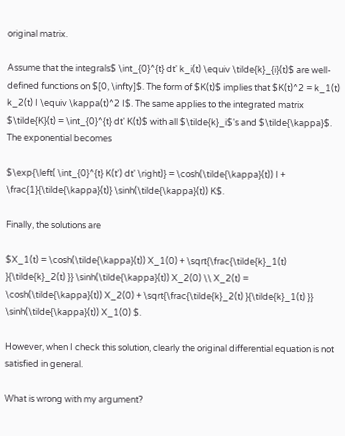original matrix.

Assume that the integrals$ \int_{0}^{t} dt' k_i(t) \equiv \tilde{k}_{i}(t)$ are well-defined functions on $[0, \infty]$. The form of $K(t)$ implies that $K(t)^2 = k_1(t) k_2(t) I \equiv \kappa(t)^2 I$. The same applies to the integrated matrix $\tilde{K}(t) = \int_{0}^{t} dt' K(t)$ with all $\tilde{k}_i$'s and $\tilde{\kappa}$. The exponential becomes

$\exp{\left( \int_{0}^{t} K(t') dt' \right)} = \cosh(\tilde{\kappa}(t)) I + \frac{1}{\tilde{\kappa}(t)} \sinh(\tilde{\kappa}(t)) K$.

Finally, the solutions are

$X_1(t) = \cosh(\tilde{\kappa}(t)) X_1(0) + \sqrt{\frac{\tilde{k}_1(t) }{\tilde{k}_2(t) }} \sinh(\tilde{\kappa}(t)) X_2(0) \\ X_2(t) = \cosh(\tilde{\kappa}(t)) X_2(0) + \sqrt{\frac{\tilde{k}_2(t) }{\tilde{k}_1(t) }} \sinh(\tilde{\kappa}(t)) X_1(0) $.

However, when I check this solution, clearly the original differential equation is not satisfied in general.

What is wrong with my argument?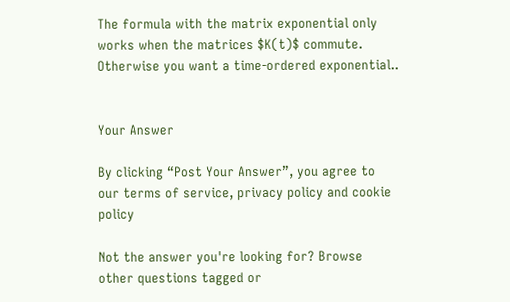The formula with the matrix exponential only works when the matrices $K(t)$ commute. Otherwise you want a time-ordered exponential..


Your Answer

By clicking “Post Your Answer”, you agree to our terms of service, privacy policy and cookie policy

Not the answer you're looking for? Browse other questions tagged or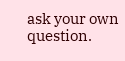ask your own question.